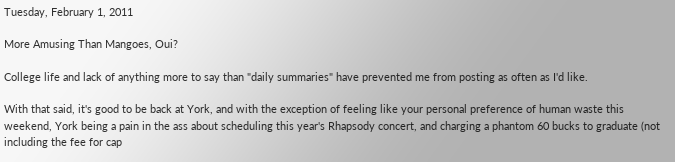Tuesday, February 1, 2011

More Amusing Than Mangoes, Oui?

College life and lack of anything more to say than "daily summaries" have prevented me from posting as often as I'd like.

With that said, it's good to be back at York, and with the exception of feeling like your personal preference of human waste this weekend, York being a pain in the ass about scheduling this year's Rhapsody concert, and charging a phantom 60 bucks to graduate (not including the fee for cap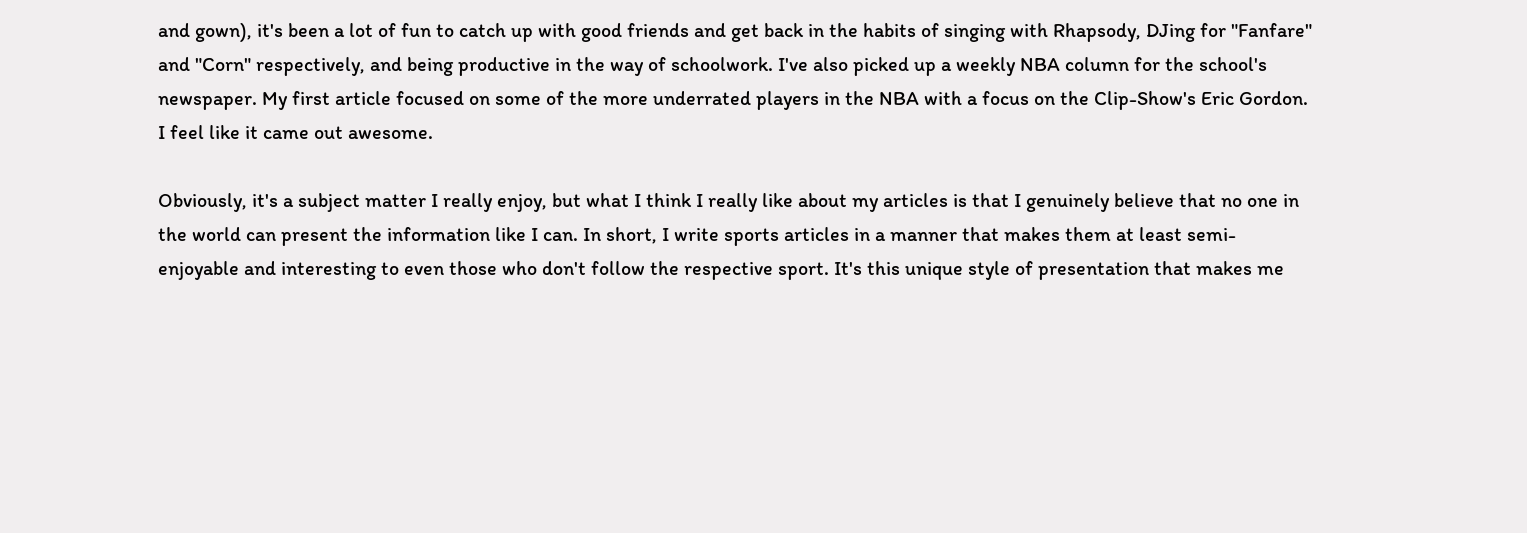and gown), it's been a lot of fun to catch up with good friends and get back in the habits of singing with Rhapsody, DJing for "Fanfare" and "Corn" respectively, and being productive in the way of schoolwork. I've also picked up a weekly NBA column for the school's newspaper. My first article focused on some of the more underrated players in the NBA with a focus on the Clip-Show's Eric Gordon. I feel like it came out awesome.

Obviously, it's a subject matter I really enjoy, but what I think I really like about my articles is that I genuinely believe that no one in the world can present the information like I can. In short, I write sports articles in a manner that makes them at least semi-enjoyable and interesting to even those who don't follow the respective sport. It's this unique style of presentation that makes me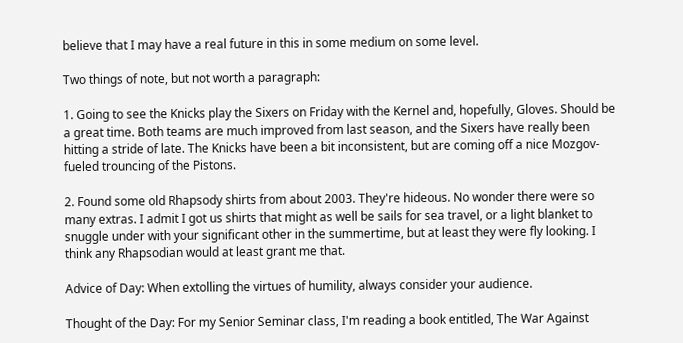believe that I may have a real future in this in some medium on some level.

Two things of note, but not worth a paragraph:

1. Going to see the Knicks play the Sixers on Friday with the Kernel and, hopefully, Gloves. Should be a great time. Both teams are much improved from last season, and the Sixers have really been hitting a stride of late. The Knicks have been a bit inconsistent, but are coming off a nice Mozgov-fueled trouncing of the Pistons.

2. Found some old Rhapsody shirts from about 2003. They're hideous. No wonder there were so many extras. I admit I got us shirts that might as well be sails for sea travel, or a light blanket to snuggle under with your significant other in the summertime, but at least they were fly looking. I think any Rhapsodian would at least grant me that.

Advice of Day: When extolling the virtues of humility, always consider your audience.

Thought of the Day: For my Senior Seminar class, I'm reading a book entitled, The War Against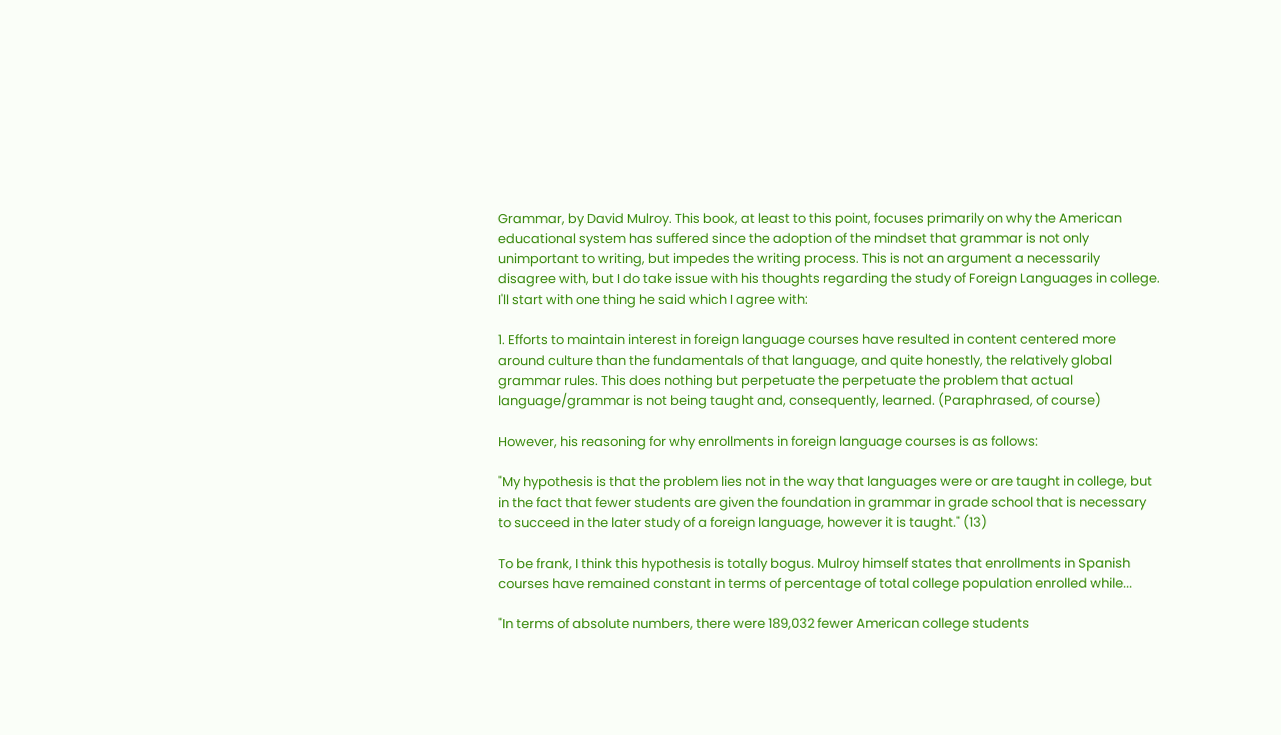Grammar, by David Mulroy. This book, at least to this point, focuses primarily on why the American educational system has suffered since the adoption of the mindset that grammar is not only unimportant to writing, but impedes the writing process. This is not an argument a necessarily disagree with, but I do take issue with his thoughts regarding the study of Foreign Languages in college. I'll start with one thing he said which I agree with:

1. Efforts to maintain interest in foreign language courses have resulted in content centered more around culture than the fundamentals of that language, and quite honestly, the relatively global grammar rules. This does nothing but perpetuate the perpetuate the problem that actual language/grammar is not being taught and, consequently, learned. (Paraphrased, of course)

However, his reasoning for why enrollments in foreign language courses is as follows:

"My hypothesis is that the problem lies not in the way that languages were or are taught in college, but in the fact that fewer students are given the foundation in grammar in grade school that is necessary to succeed in the later study of a foreign language, however it is taught." (13)

To be frank, I think this hypothesis is totally bogus. Mulroy himself states that enrollments in Spanish courses have remained constant in terms of percentage of total college population enrolled while...

"In terms of absolute numbers, there were 189,032 fewer American college students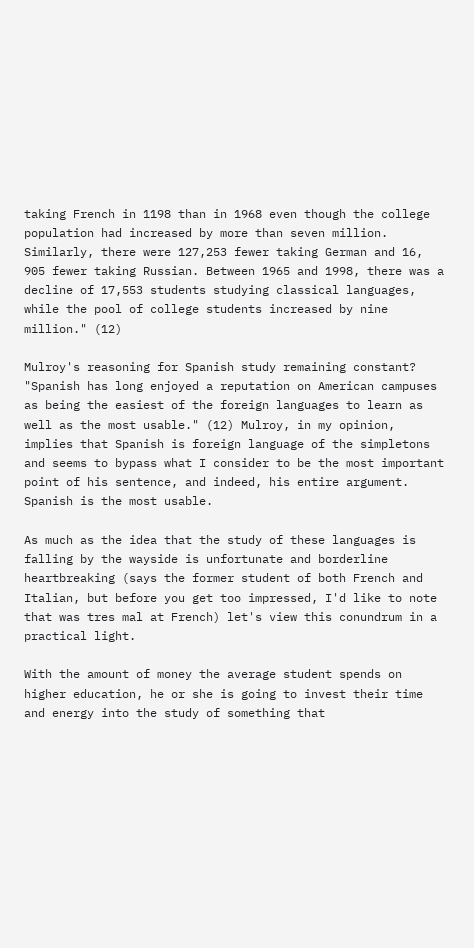taking French in 1198 than in 1968 even though the college population had increased by more than seven million. Similarly, there were 127,253 fewer taking German and 16, 905 fewer taking Russian. Between 1965 and 1998, there was a decline of 17,553 students studying classical languages, while the pool of college students increased by nine million." (12)

Mulroy's reasoning for Spanish study remaining constant? "Spanish has long enjoyed a reputation on American campuses as being the easiest of the foreign languages to learn as well as the most usable." (12) Mulroy, in my opinion, implies that Spanish is foreign language of the simpletons and seems to bypass what I consider to be the most important point of his sentence, and indeed, his entire argument. Spanish is the most usable.

As much as the idea that the study of these languages is falling by the wayside is unfortunate and borderline heartbreaking (says the former student of both French and Italian, but before you get too impressed, I'd like to note that was tres mal at French) let's view this conundrum in a practical light.

With the amount of money the average student spends on higher education, he or she is going to invest their time and energy into the study of something that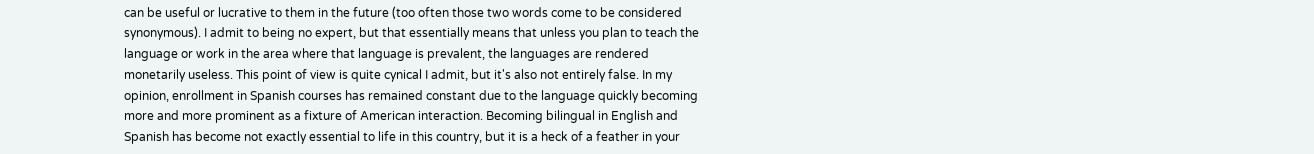can be useful or lucrative to them in the future (too often those two words come to be considered synonymous). I admit to being no expert, but that essentially means that unless you plan to teach the language or work in the area where that language is prevalent, the languages are rendered monetarily useless. This point of view is quite cynical I admit, but it's also not entirely false. In my opinion, enrollment in Spanish courses has remained constant due to the language quickly becoming more and more prominent as a fixture of American interaction. Becoming bilingual in English and Spanish has become not exactly essential to life in this country, but it is a heck of a feather in your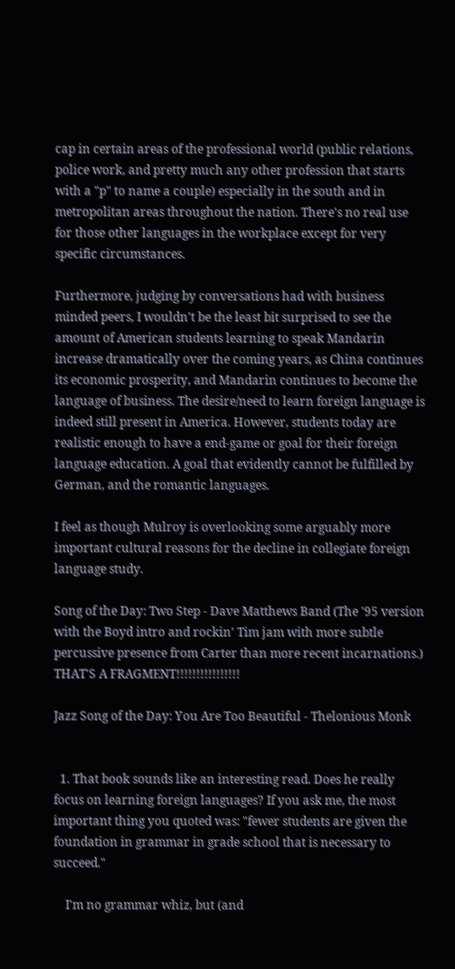cap in certain areas of the professional world (public relations, police work, and pretty much any other profession that starts with a "p" to name a couple) especially in the south and in metropolitan areas throughout the nation. There's no real use for those other languages in the workplace except for very specific circumstances.

Furthermore, judging by conversations had with business minded peers, I wouldn't be the least bit surprised to see the amount of American students learning to speak Mandarin increase dramatically over the coming years, as China continues its economic prosperity, and Mandarin continues to become the language of business. The desire/need to learn foreign language is indeed still present in America. However, students today are realistic enough to have a end-game or goal for their foreign language education. A goal that evidently cannot be fulfilled by German, and the romantic languages.

I feel as though Mulroy is overlooking some arguably more important cultural reasons for the decline in collegiate foreign language study.

Song of the Day: Two Step - Dave Matthews Band (The '95 version with the Boyd intro and rockin' Tim jam with more subtle percussive presence from Carter than more recent incarnations.) THAT'S A FRAGMENT!!!!!!!!!!!!!!!!

Jazz Song of the Day: You Are Too Beautiful - Thelonious Monk


  1. That book sounds like an interesting read. Does he really focus on learning foreign languages? If you ask me, the most important thing you quoted was: "fewer students are given the foundation in grammar in grade school that is necessary to succeed."

    I'm no grammar whiz, but (and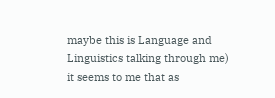maybe this is Language and Linguistics talking through me) it seems to me that as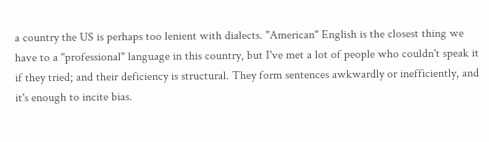a country the US is perhaps too lenient with dialects. "American" English is the closest thing we have to a "professional" language in this country, but I've met a lot of people who couldn't speak it if they tried; and their deficiency is structural. They form sentences awkwardly or inefficiently, and it's enough to incite bias.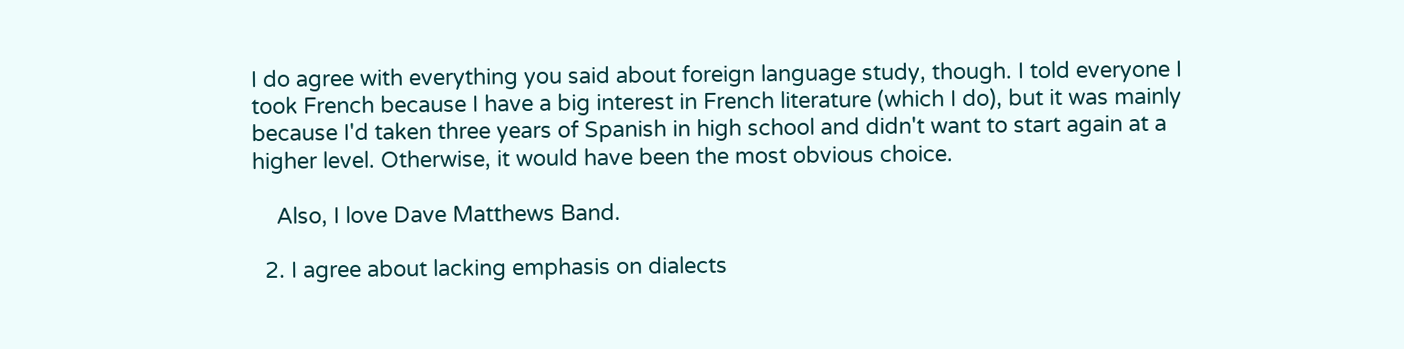I do agree with everything you said about foreign language study, though. I told everyone I took French because I have a big interest in French literature (which I do), but it was mainly because I'd taken three years of Spanish in high school and didn't want to start again at a higher level. Otherwise, it would have been the most obvious choice.

    Also, I love Dave Matthews Band.

  2. I agree about lacking emphasis on dialects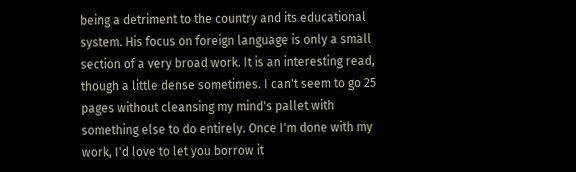being a detriment to the country and its educational system. His focus on foreign language is only a small section of a very broad work. It is an interesting read, though a little dense sometimes. I can't seem to go 25 pages without cleansing my mind's pallet with something else to do entirely. Once I'm done with my work, I'd love to let you borrow it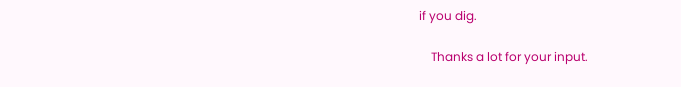if you dig.

    Thanks a lot for your input.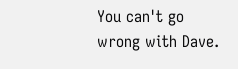You can't go wrong with Dave.